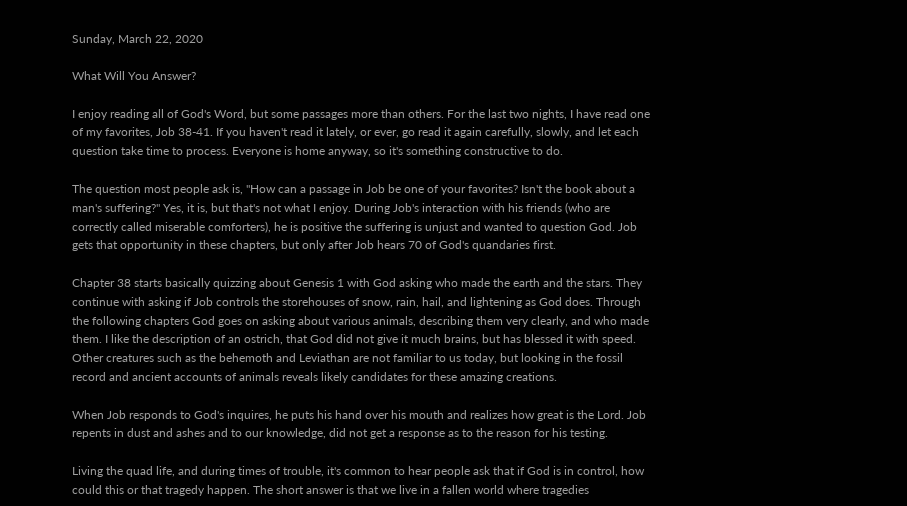Sunday, March 22, 2020

What Will You Answer?

I enjoy reading all of God's Word, but some passages more than others. For the last two nights, I have read one of my favorites, Job 38-41. If you haven't read it lately, or ever, go read it again carefully, slowly, and let each question take time to process. Everyone is home anyway, so it's something constructive to do.

The question most people ask is, "How can a passage in Job be one of your favorites? Isn't the book about a man's suffering?" Yes, it is, but that's not what I enjoy. During Job's interaction with his friends (who are correctly called miserable comforters), he is positive the suffering is unjust and wanted to question God. Job gets that opportunity in these chapters, but only after Job hears 70 of God's quandaries first.

Chapter 38 starts basically quizzing about Genesis 1 with God asking who made the earth and the stars. They continue with asking if Job controls the storehouses of snow, rain, hail, and lightening as God does. Through the following chapters God goes on asking about various animals, describing them very clearly, and who made them. I like the description of an ostrich, that God did not give it much brains, but has blessed it with speed. Other creatures such as the behemoth and Leviathan are not familiar to us today, but looking in the fossil record and ancient accounts of animals reveals likely candidates for these amazing creations.

When Job responds to God's inquires, he puts his hand over his mouth and realizes how great is the Lord. Job repents in dust and ashes and to our knowledge, did not get a response as to the reason for his testing.

Living the quad life, and during times of trouble, it's common to hear people ask that if God is in control, how could this or that tragedy happen. The short answer is that we live in a fallen world where tragedies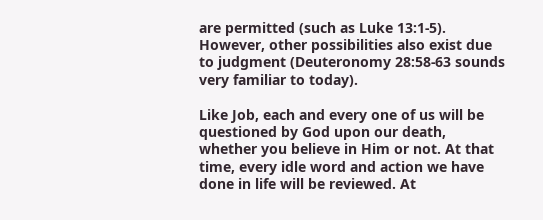are permitted (such as Luke 13:1-5). However, other possibilities also exist due to judgment (Deuteronomy 28:58-63 sounds very familiar to today).

Like Job, each and every one of us will be questioned by God upon our death, whether you believe in Him or not. At that time, every idle word and action we have done in life will be reviewed. At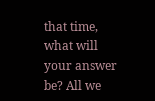that time, what will your answer be? All we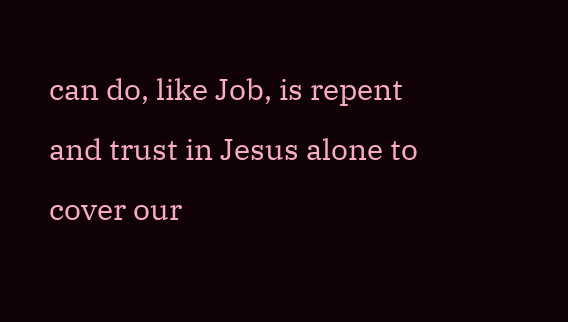can do, like Job, is repent and trust in Jesus alone to cover our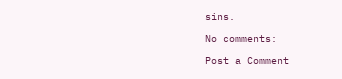sins.

No comments:

Post a Comment